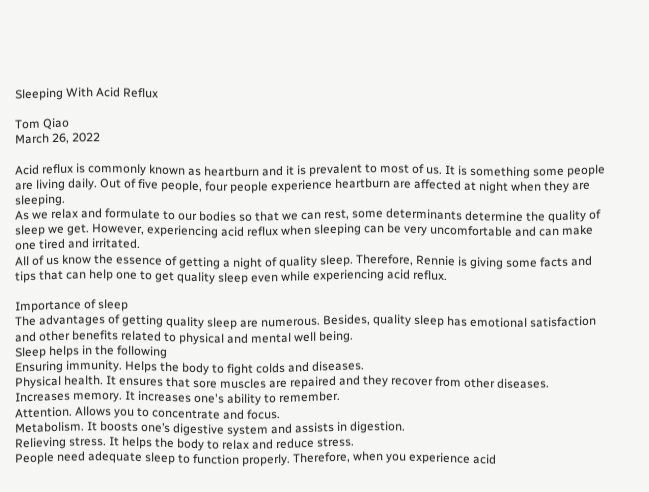Sleeping With Acid Reflux

Tom Qiao
March 26, 2022

Acid reflux is commonly known as heartburn and it is prevalent to most of us. It is something some people are living daily. Out of five people, four people experience heartburn are affected at night when they are sleeping.
As we relax and formulate to our bodies so that we can rest, some determinants determine the quality of sleep we get. However, experiencing acid reflux when sleeping can be very uncomfortable and can make one tired and irritated.
All of us know the essence of getting a night of quality sleep. Therefore, Rennie is giving some facts and tips that can help one to get quality sleep even while experiencing acid reflux.

Importance of sleep
The advantages of getting quality sleep are numerous. Besides, quality sleep has emotional satisfaction and other benefits related to physical and mental well being.
Sleep helps in the following
Ensuring immunity. Helps the body to fight colds and diseases.
Physical health. It ensures that sore muscles are repaired and they recover from other diseases.
Increases memory. It increases one's ability to remember.
Attention. Allows you to concentrate and focus.
Metabolism. It boosts one’s digestive system and assists in digestion.
Relieving stress. It helps the body to relax and reduce stress.
People need adequate sleep to function properly. Therefore, when you experience acid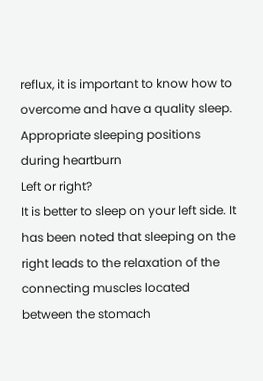reflux, it is important to know how to overcome and have a quality sleep.
Appropriate sleeping positions during heartburn
Left or right?
It is better to sleep on your left side. It has been noted that sleeping on the right leads to the relaxation of the connecting muscles located between the stomach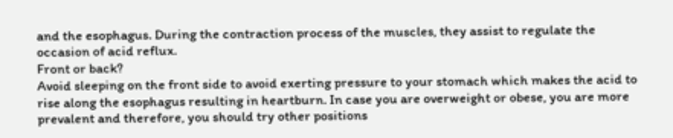and the esophagus. During the contraction process of the muscles, they assist to regulate the occasion of acid reflux.
Front or back?
Avoid sleeping on the front side to avoid exerting pressure to your stomach which makes the acid to rise along the esophagus resulting in heartburn. In case you are overweight or obese, you are more prevalent and therefore, you should try other positions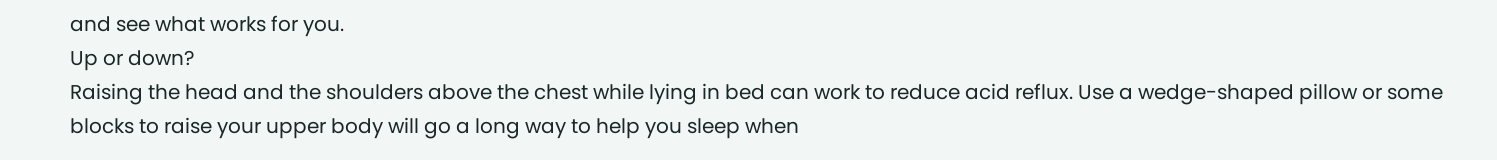and see what works for you.
Up or down?
Raising the head and the shoulders above the chest while lying in bed can work to reduce acid reflux. Use a wedge-shaped pillow or some blocks to raise your upper body will go a long way to help you sleep when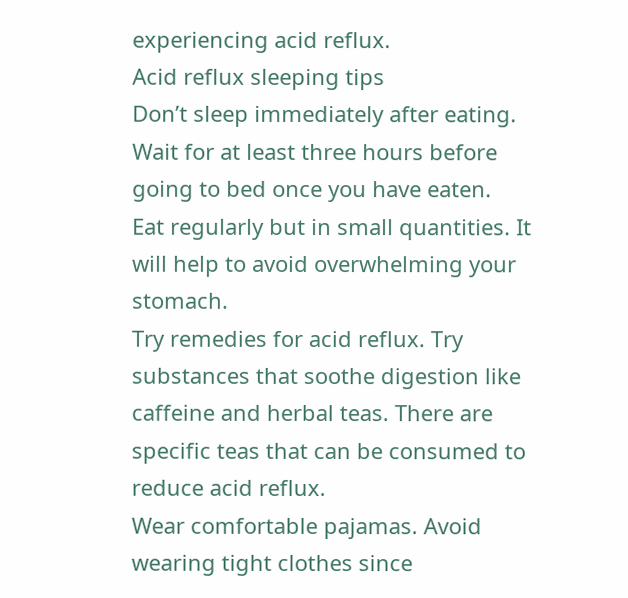experiencing acid reflux.
Acid reflux sleeping tips
Don’t sleep immediately after eating. Wait for at least three hours before going to bed once you have eaten.
Eat regularly but in small quantities. It will help to avoid overwhelming your stomach.
Try remedies for acid reflux. Try substances that soothe digestion like caffeine and herbal teas. There are specific teas that can be consumed to reduce acid reflux.
Wear comfortable pajamas. Avoid wearing tight clothes since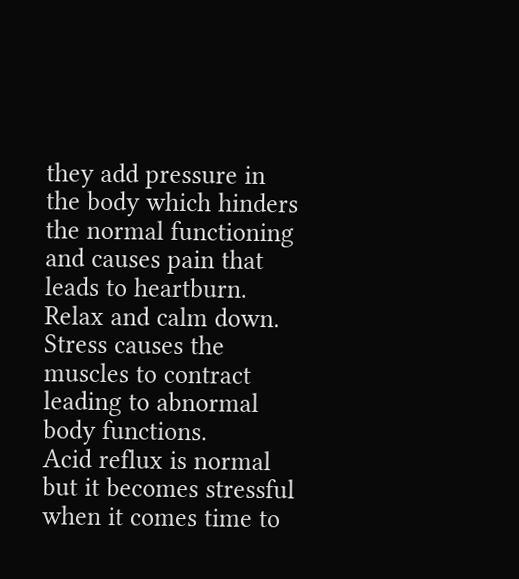they add pressure in the body which hinders the normal functioning and causes pain that leads to heartburn.
Relax and calm down. Stress causes the muscles to contract leading to abnormal body functions.
Acid reflux is normal but it becomes stressful when it comes time to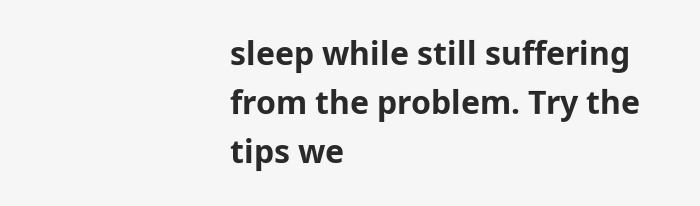sleep while still suffering from the problem. Try the tips we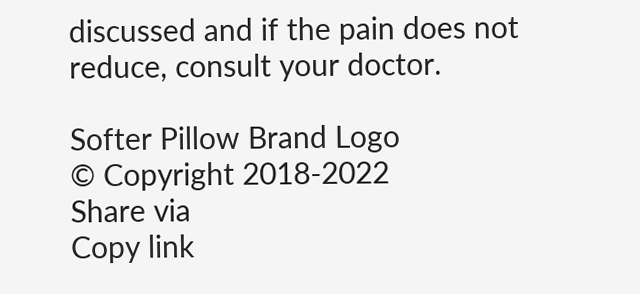discussed and if the pain does not reduce, consult your doctor.

Softer Pillow Brand Logo
© Copyright 2018-2022
Share via
Copy link